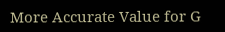More Accurate Value for G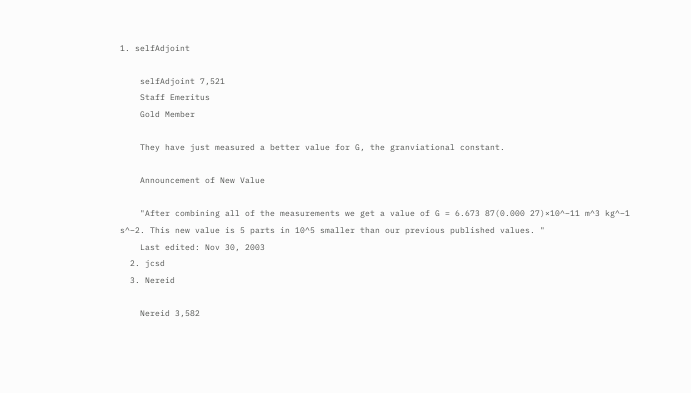1. selfAdjoint

    selfAdjoint 7,521
    Staff Emeritus
    Gold Member

    They have just measured a better value for G, the granviational constant.

    Announcement of New Value

    "After combining all of the measurements we get a value of G = 6.673 87(0.000 27)×10^–11 m^3 kg^–1 s^–2. This new value is 5 parts in 10^5 smaller than our previous published values. "
    Last edited: Nov 30, 2003
  2. jcsd
  3. Nereid

    Nereid 3,582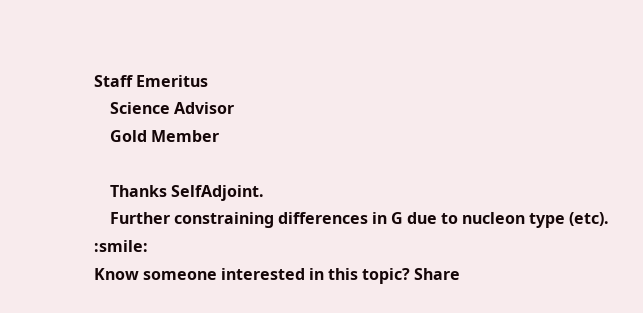Staff Emeritus
    Science Advisor
    Gold Member

    Thanks SelfAdjoint.
    Further constraining differences in G due to nucleon type (etc). :smile:
Know someone interested in this topic? Share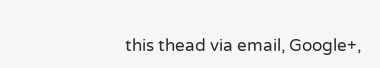this thead via email, Google+,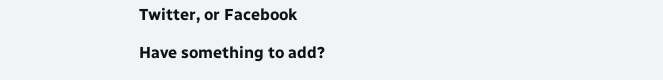Twitter, or Facebook

Have something to add?